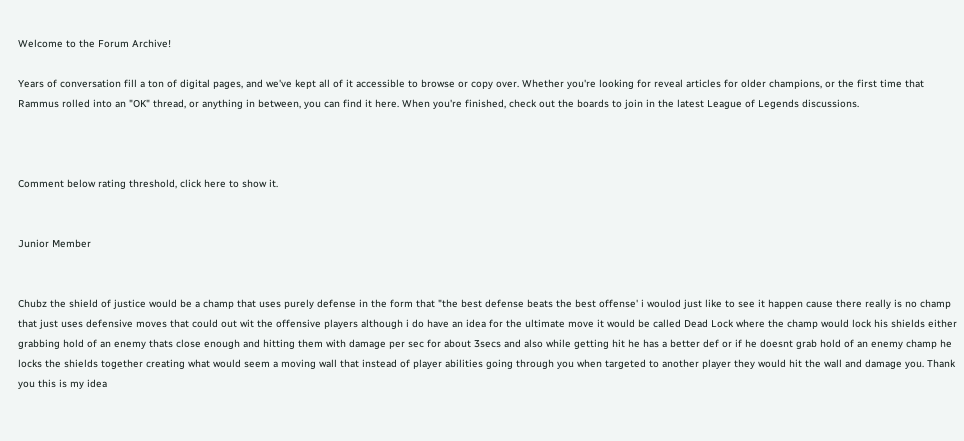Welcome to the Forum Archive!

Years of conversation fill a ton of digital pages, and we've kept all of it accessible to browse or copy over. Whether you're looking for reveal articles for older champions, or the first time that Rammus rolled into an "OK" thread, or anything in between, you can find it here. When you're finished, check out the boards to join in the latest League of Legends discussions.



Comment below rating threshold, click here to show it.


Junior Member


Chubz the shield of justice would be a champ that uses purely defense in the form that "the best defense beats the best offense' i woulod just like to see it happen cause there really is no champ that just uses defensive moves that could out wit the offensive players although i do have an idea for the ultimate move it would be called Dead Lock where the champ would lock his shields either grabbing hold of an enemy thats close enough and hitting them with damage per sec for about 3secs and also while getting hit he has a better def or if he doesnt grab hold of an enemy champ he locks the shields together creating what would seem a moving wall that instead of player abilities going through you when targeted to another player they would hit the wall and damage you. Thank you this is my idea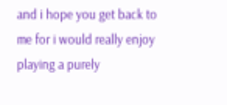and i hope you get back to me for i would really enjoy playing a purely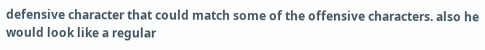defensive character that could match some of the offensive characters. also he would look like a regular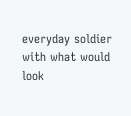everyday soldier with what would look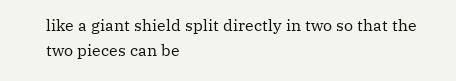like a giant shield split directly in two so that the two pieces can be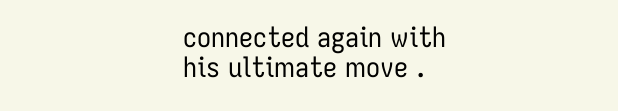connected again with his ultimate move .